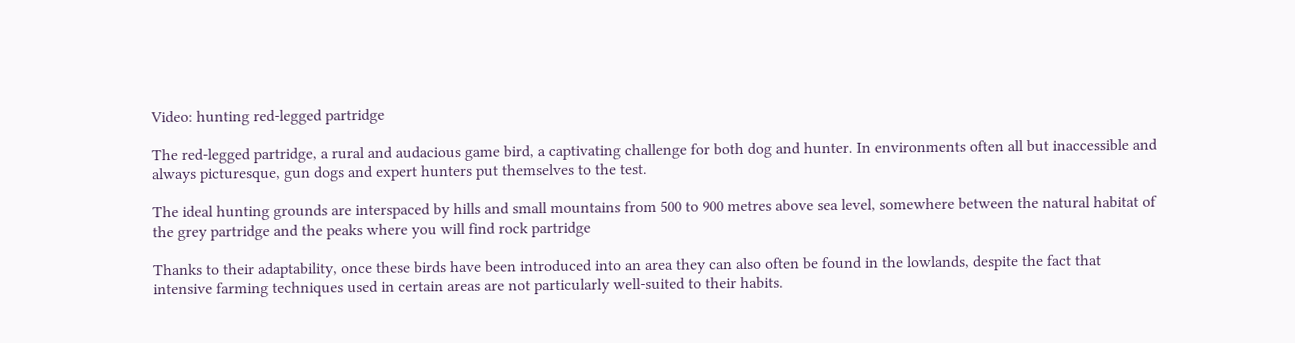Video: hunting red-legged partridge

The red-legged partridge, a rural and audacious game bird, a captivating challenge for both dog and hunter. In environments often all but inaccessible and always picturesque, gun dogs and expert hunters put themselves to the test.

The ideal hunting grounds are interspaced by hills and small mountains from 500 to 900 metres above sea level, somewhere between the natural habitat of the grey partridge and the peaks where you will find rock partridge

Thanks to their adaptability, once these birds have been introduced into an area they can also often be found in the lowlands, despite the fact that intensive farming techniques used in certain areas are not particularly well-suited to their habits.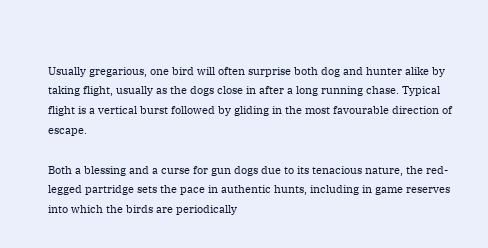Usually gregarious, one bird will often surprise both dog and hunter alike by taking flight, usually as the dogs close in after a long running chase. Typical flight is a vertical burst followed by gliding in the most favourable direction of escape.

Both a blessing and a curse for gun dogs due to its tenacious nature, the red-legged partridge sets the pace in authentic hunts, including in game reserves into which the birds are periodically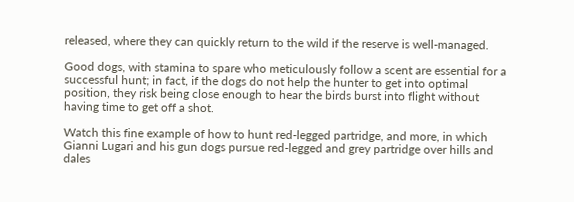released, where they can quickly return to the wild if the reserve is well-managed.

Good dogs, with stamina to spare who meticulously follow a scent are essential for a successful hunt; in fact, if the dogs do not help the hunter to get into optimal position, they risk being close enough to hear the birds burst into flight without having time to get off a shot.

Watch this fine example of how to hunt red-legged partridge, and more, in which Gianni Lugari and his gun dogs pursue red-legged and grey partridge over hills and dales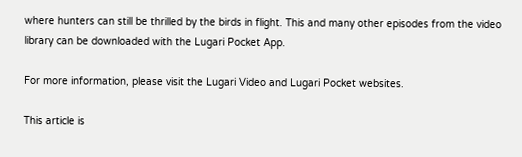where hunters can still be thrilled by the birds in flight. This and many other episodes from the video library can be downloaded with the Lugari Pocket App.

For more information, please visit the Lugari Video and Lugari Pocket websites.

This article is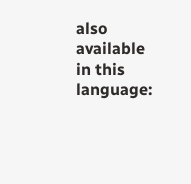also available in this language: